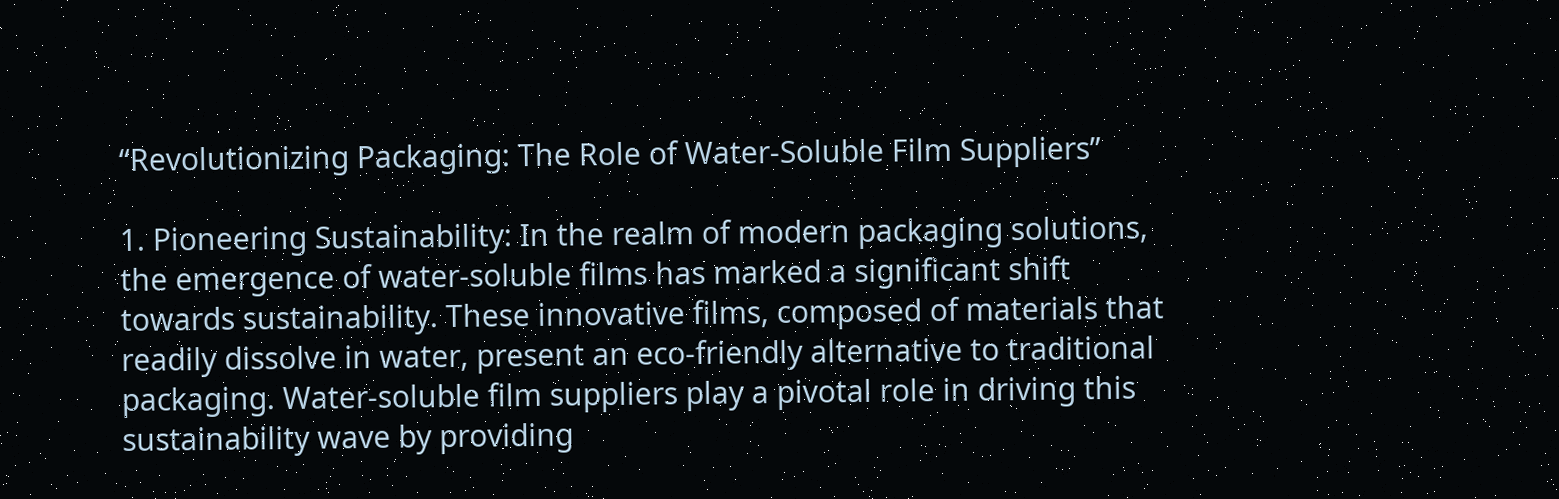“Revolutionizing Packaging: The Role of Water-Soluble Film Suppliers”

1. Pioneering Sustainability: In the realm of modern packaging solutions, the emergence of water-soluble films has marked a significant shift towards sustainability. These innovative films, composed of materials that readily dissolve in water, present an eco-friendly alternative to traditional packaging. Water-soluble film suppliers play a pivotal role in driving this sustainability wave by providing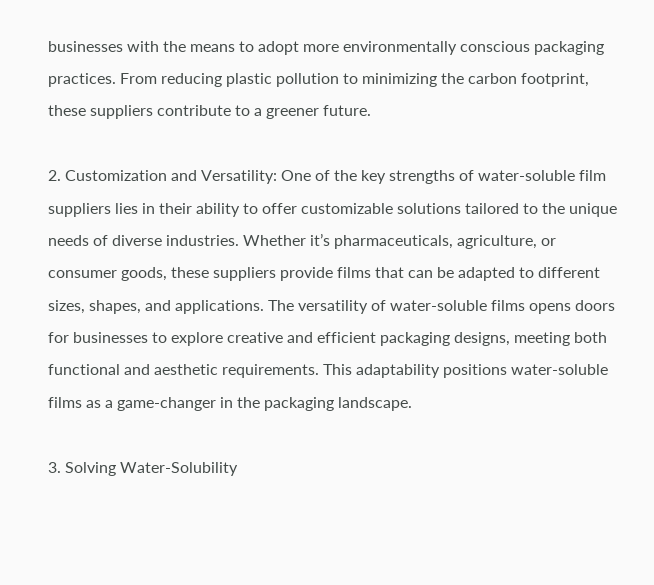businesses with the means to adopt more environmentally conscious packaging practices. From reducing plastic pollution to minimizing the carbon footprint, these suppliers contribute to a greener future.

2. Customization and Versatility: One of the key strengths of water-soluble film suppliers lies in their ability to offer customizable solutions tailored to the unique needs of diverse industries. Whether it’s pharmaceuticals, agriculture, or consumer goods, these suppliers provide films that can be adapted to different sizes, shapes, and applications. The versatility of water-soluble films opens doors for businesses to explore creative and efficient packaging designs, meeting both functional and aesthetic requirements. This adaptability positions water-soluble films as a game-changer in the packaging landscape.

3. Solving Water-Solubility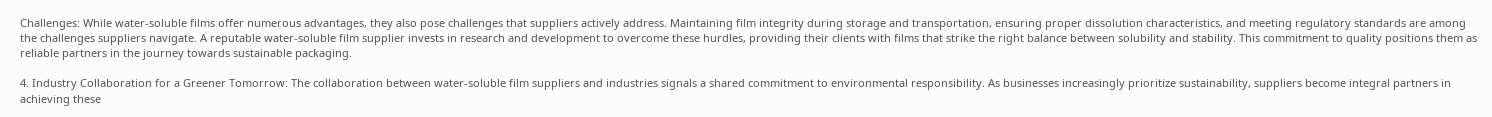Challenges: While water-soluble films offer numerous advantages, they also pose challenges that suppliers actively address. Maintaining film integrity during storage and transportation, ensuring proper dissolution characteristics, and meeting regulatory standards are among the challenges suppliers navigate. A reputable water-soluble film supplier invests in research and development to overcome these hurdles, providing their clients with films that strike the right balance between solubility and stability. This commitment to quality positions them as reliable partners in the journey towards sustainable packaging.

4. Industry Collaboration for a Greener Tomorrow: The collaboration between water-soluble film suppliers and industries signals a shared commitment to environmental responsibility. As businesses increasingly prioritize sustainability, suppliers become integral partners in achieving these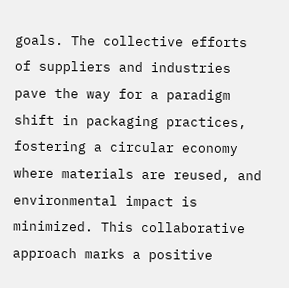goals. The collective efforts of suppliers and industries pave the way for a paradigm shift in packaging practices, fostering a circular economy where materials are reused, and environmental impact is minimized. This collaborative approach marks a positive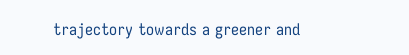trajectory towards a greener and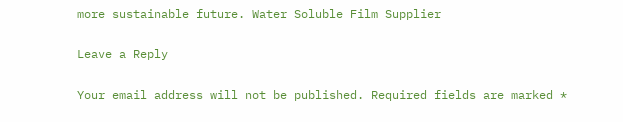more sustainable future. Water Soluble Film Supplier

Leave a Reply

Your email address will not be published. Required fields are marked *